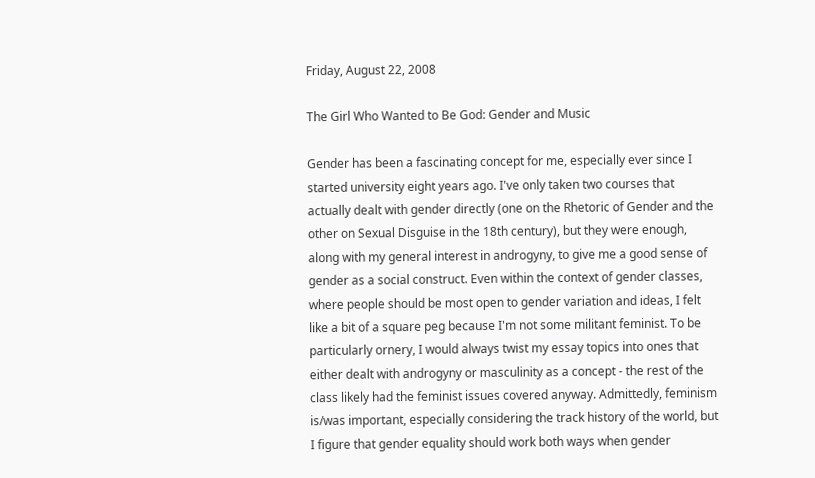Friday, August 22, 2008

The Girl Who Wanted to Be God: Gender and Music

Gender has been a fascinating concept for me, especially ever since I started university eight years ago. I've only taken two courses that actually dealt with gender directly (one on the Rhetoric of Gender and the other on Sexual Disguise in the 18th century), but they were enough, along with my general interest in androgyny, to give me a good sense of gender as a social construct. Even within the context of gender classes, where people should be most open to gender variation and ideas, I felt like a bit of a square peg because I'm not some militant feminist. To be particularly ornery, I would always twist my essay topics into ones that either dealt with androgyny or masculinity as a concept - the rest of the class likely had the feminist issues covered anyway. Admittedly, feminism is/was important, especially considering the track history of the world, but I figure that gender equality should work both ways when gender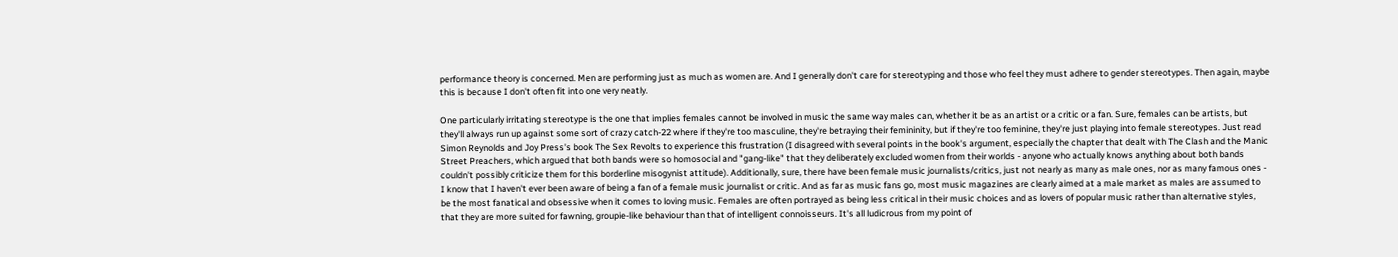performance theory is concerned. Men are performing just as much as women are. And I generally don't care for stereotyping and those who feel they must adhere to gender stereotypes. Then again, maybe this is because I don't often fit into one very neatly.

One particularly irritating stereotype is the one that implies females cannot be involved in music the same way males can, whether it be as an artist or a critic or a fan. Sure, females can be artists, but they'll always run up against some sort of crazy catch-22 where if they're too masculine, they're betraying their femininity, but if they're too feminine, they're just playing into female stereotypes. Just read Simon Reynolds and Joy Press's book The Sex Revolts to experience this frustration (I disagreed with several points in the book's argument, especially the chapter that dealt with The Clash and the Manic Street Preachers, which argued that both bands were so homosocial and "gang-like" that they deliberately excluded women from their worlds - anyone who actually knows anything about both bands couldn't possibly criticize them for this borderline misogynist attitude). Additionally, sure, there have been female music journalists/critics, just not nearly as many as male ones, nor as many famous ones - I know that I haven't ever been aware of being a fan of a female music journalist or critic. And as far as music fans go, most music magazines are clearly aimed at a male market as males are assumed to be the most fanatical and obsessive when it comes to loving music. Females are often portrayed as being less critical in their music choices and as lovers of popular music rather than alternative styles, that they are more suited for fawning, groupie-like behaviour than that of intelligent connoisseurs. It's all ludicrous from my point of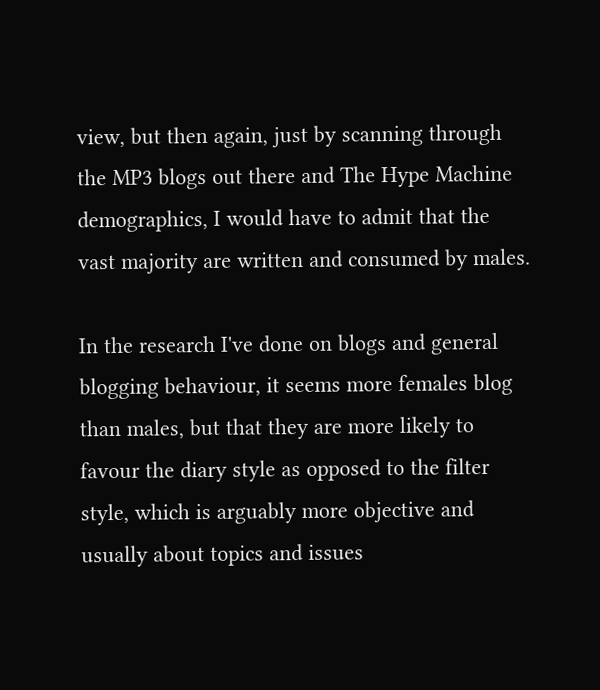view, but then again, just by scanning through the MP3 blogs out there and The Hype Machine demographics, I would have to admit that the vast majority are written and consumed by males.

In the research I've done on blogs and general blogging behaviour, it seems more females blog than males, but that they are more likely to favour the diary style as opposed to the filter style, which is arguably more objective and usually about topics and issues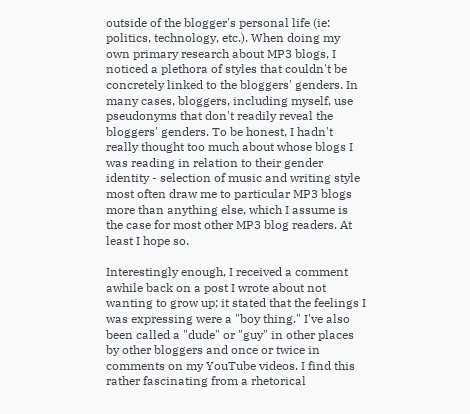outside of the blogger's personal life (ie: politics, technology, etc.). When doing my own primary research about MP3 blogs, I noticed a plethora of styles that couldn't be concretely linked to the bloggers' genders. In many cases, bloggers, including myself, use pseudonyms that don't readily reveal the bloggers' genders. To be honest, I hadn't really thought too much about whose blogs I was reading in relation to their gender identity - selection of music and writing style most often draw me to particular MP3 blogs more than anything else, which I assume is the case for most other MP3 blog readers. At least I hope so.

Interestingly enough, I received a comment awhile back on a post I wrote about not wanting to grow up; it stated that the feelings I was expressing were a "boy thing." I've also been called a "dude" or "guy" in other places by other bloggers and once or twice in comments on my YouTube videos. I find this rather fascinating from a rhetorical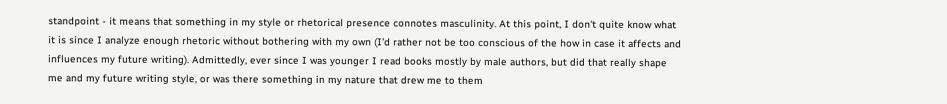standpoint - it means that something in my style or rhetorical presence connotes masculinity. At this point, I don't quite know what it is since I analyze enough rhetoric without bothering with my own (I'd rather not be too conscious of the how in case it affects and influences my future writing). Admittedly, ever since I was younger I read books mostly by male authors, but did that really shape me and my future writing style, or was there something in my nature that drew me to them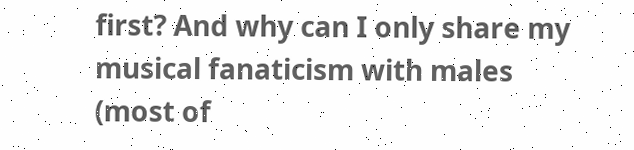first? And why can I only share my musical fanaticism with males (most of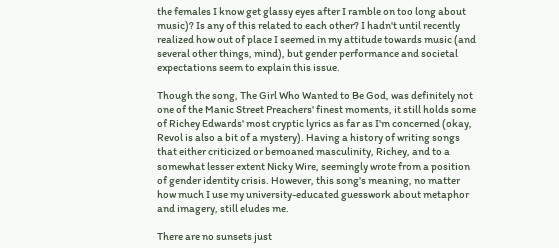the females I know get glassy eyes after I ramble on too long about music)? Is any of this related to each other? I hadn't until recently realized how out of place I seemed in my attitude towards music (and several other things, mind), but gender performance and societal expectations seem to explain this issue.

Though the song, The Girl Who Wanted to Be God, was definitely not one of the Manic Street Preachers' finest moments, it still holds some of Richey Edwards' most cryptic lyrics as far as I'm concerned (okay, Revol is also a bit of a mystery). Having a history of writing songs that either criticized or bemoaned masculinity, Richey, and to a somewhat lesser extent Nicky Wire, seemingly wrote from a position of gender identity crisis. However, this song's meaning, no matter how much I use my university-educated guesswork about metaphor and imagery, still eludes me.

There are no sunsets just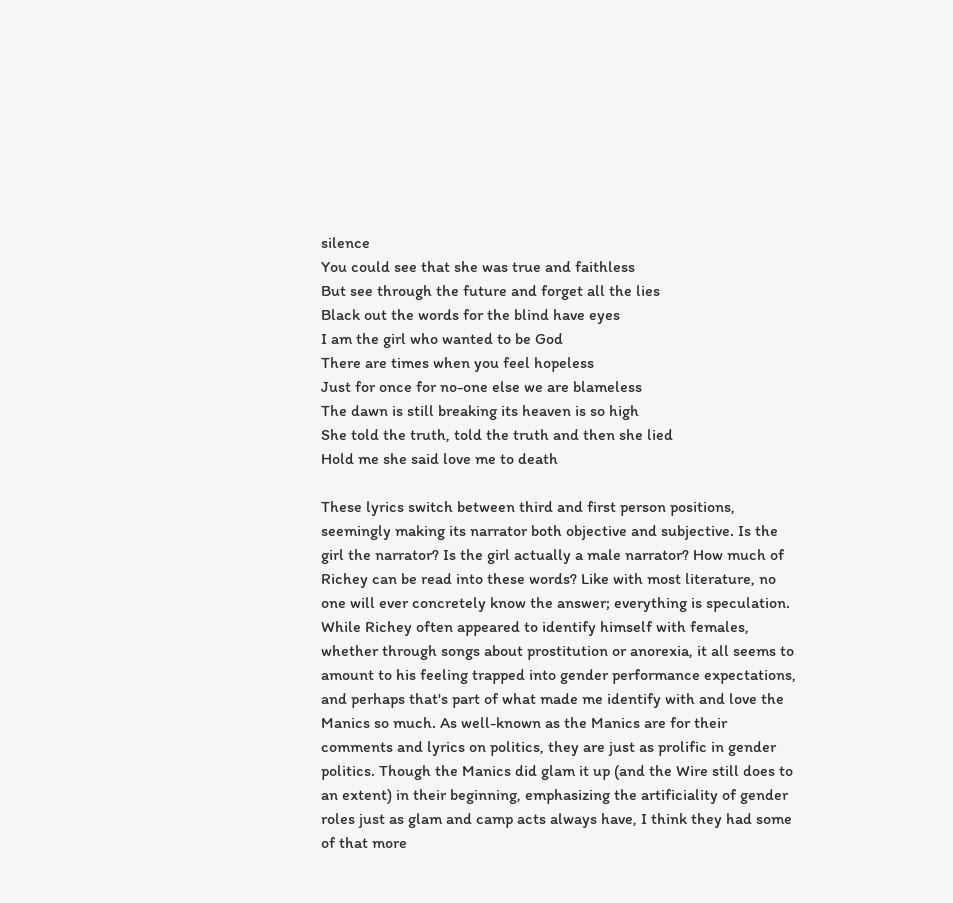silence
You could see that she was true and faithless
But see through the future and forget all the lies
Black out the words for the blind have eyes
I am the girl who wanted to be God
There are times when you feel hopeless
Just for once for no-one else we are blameless
The dawn is still breaking its heaven is so high
She told the truth, told the truth and then she lied
Hold me she said love me to death

These lyrics switch between third and first person positions, seemingly making its narrator both objective and subjective. Is the girl the narrator? Is the girl actually a male narrator? How much of Richey can be read into these words? Like with most literature, no one will ever concretely know the answer; everything is speculation. While Richey often appeared to identify himself with females, whether through songs about prostitution or anorexia, it all seems to amount to his feeling trapped into gender performance expectations, and perhaps that's part of what made me identify with and love the Manics so much. As well-known as the Manics are for their comments and lyrics on politics, they are just as prolific in gender politics. Though the Manics did glam it up (and the Wire still does to an extent) in their beginning, emphasizing the artificiality of gender roles just as glam and camp acts always have, I think they had some of that more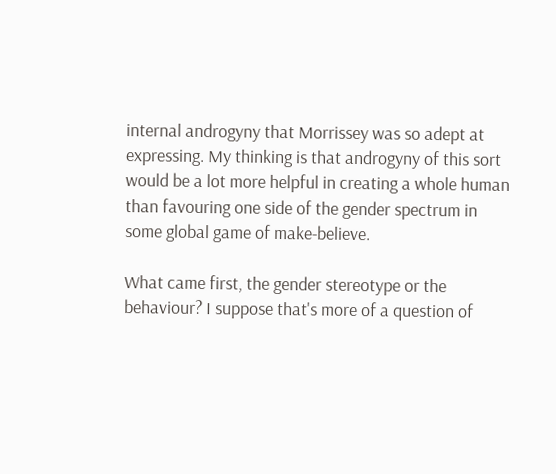internal androgyny that Morrissey was so adept at expressing. My thinking is that androgyny of this sort would be a lot more helpful in creating a whole human than favouring one side of the gender spectrum in some global game of make-believe.

What came first, the gender stereotype or the behaviour? I suppose that's more of a question of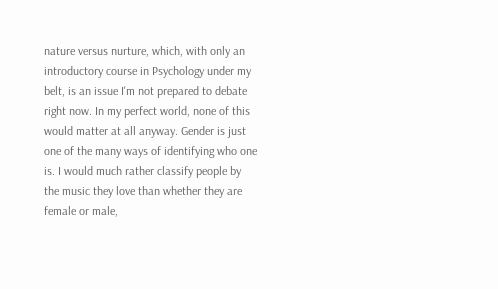nature versus nurture, which, with only an introductory course in Psychology under my belt, is an issue I'm not prepared to debate right now. In my perfect world, none of this would matter at all anyway. Gender is just one of the many ways of identifying who one is. I would much rather classify people by the music they love than whether they are female or male,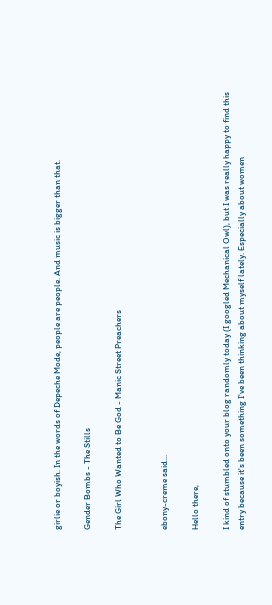girlie or boyish. In the words of Depeche Mode, people are people. And music is bigger than that.

Gender Bombs - The Stills

The Girl Who Wanted to Be God - Manic Street Preachers


ebony-creme said...

Hello there,

I kind of stumbled onto your blog randomly today (I googled Mechanical Owl), but I was really happy to find this entry because it's been something I've been thinking about myself lately. Especially about women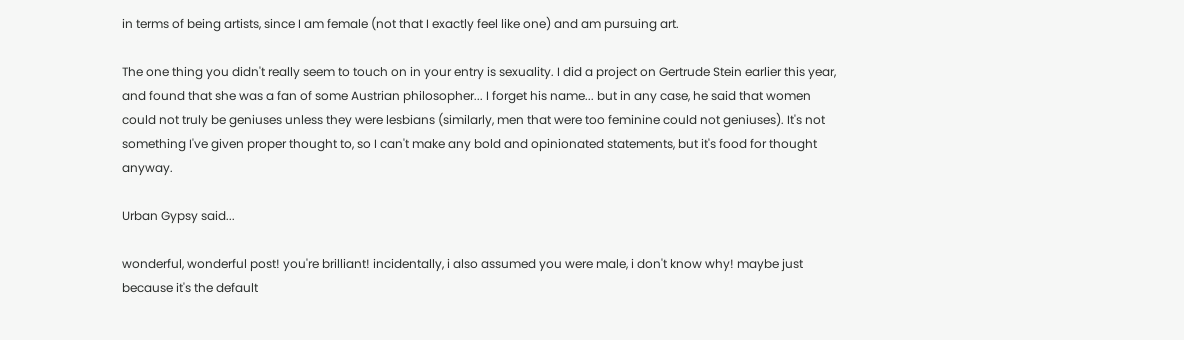in terms of being artists, since I am female (not that I exactly feel like one) and am pursuing art.

The one thing you didn't really seem to touch on in your entry is sexuality. I did a project on Gertrude Stein earlier this year, and found that she was a fan of some Austrian philosopher... I forget his name... but in any case, he said that women could not truly be geniuses unless they were lesbians (similarly, men that were too feminine could not geniuses). It's not something I've given proper thought to, so I can't make any bold and opinionated statements, but it's food for thought anyway.

Urban Gypsy said...

wonderful, wonderful post! you're brilliant! incidentally, i also assumed you were male, i don't know why! maybe just because it's the default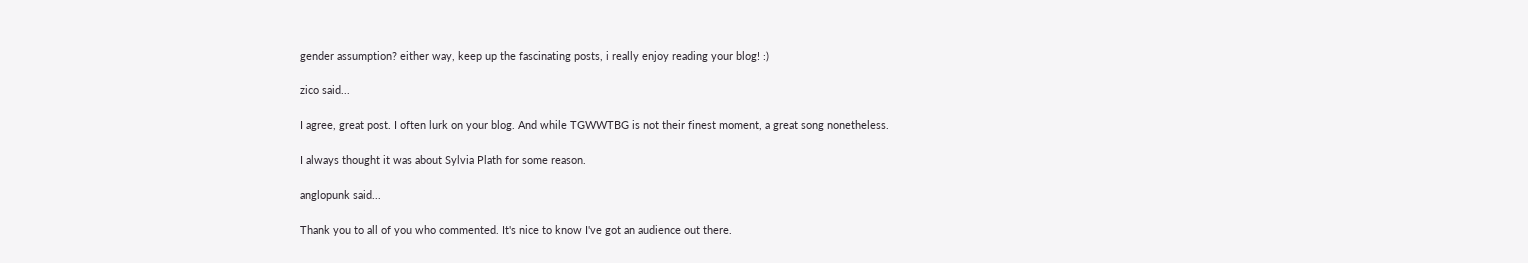gender assumption? either way, keep up the fascinating posts, i really enjoy reading your blog! :)

zico said...

I agree, great post. I often lurk on your blog. And while TGWWTBG is not their finest moment, a great song nonetheless.

I always thought it was about Sylvia Plath for some reason.

anglopunk said...

Thank you to all of you who commented. It's nice to know I've got an audience out there.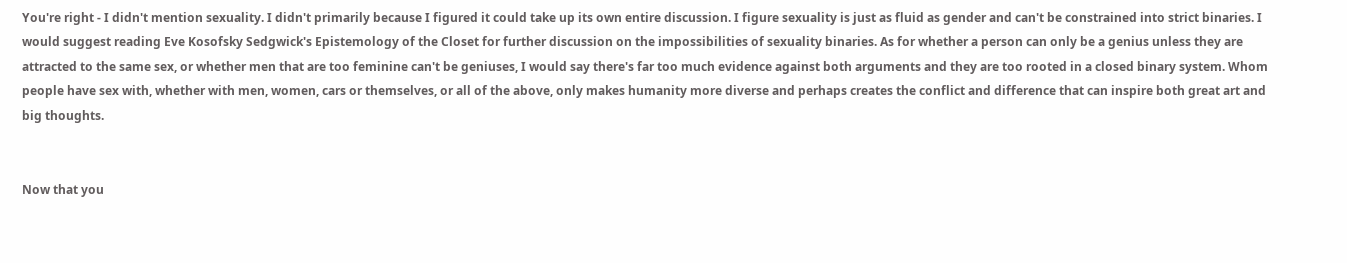You're right - I didn't mention sexuality. I didn't primarily because I figured it could take up its own entire discussion. I figure sexuality is just as fluid as gender and can't be constrained into strict binaries. I would suggest reading Eve Kosofsky Sedgwick's Epistemology of the Closet for further discussion on the impossibilities of sexuality binaries. As for whether a person can only be a genius unless they are attracted to the same sex, or whether men that are too feminine can't be geniuses, I would say there's far too much evidence against both arguments and they are too rooted in a closed binary system. Whom people have sex with, whether with men, women, cars or themselves, or all of the above, only makes humanity more diverse and perhaps creates the conflict and difference that can inspire both great art and big thoughts.


Now that you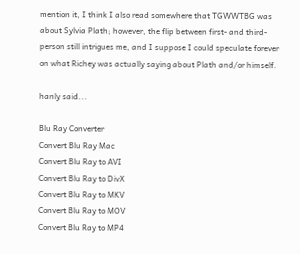mention it, I think I also read somewhere that TGWWTBG was about Sylvia Plath; however, the flip between first- and third-person still intrigues me, and I suppose I could speculate forever on what Richey was actually saying about Plath and/or himself.

hanly said...

Blu Ray Converter
Convert Blu Ray Mac
Convert Blu Ray to AVI
Convert Blu Ray to DivX
Convert Blu Ray to MKV
Convert Blu Ray to MOV
Convert Blu Ray to MP4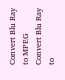Convert Blu Ray to MPEG
Convert Blu Ray to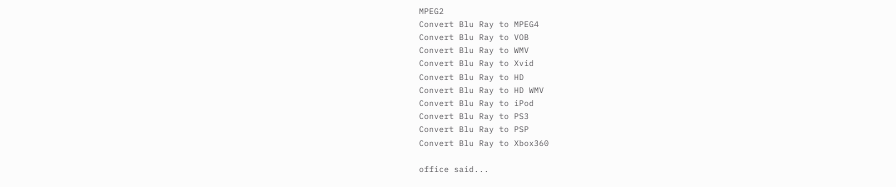MPEG2
Convert Blu Ray to MPEG4
Convert Blu Ray to VOB
Convert Blu Ray to WMV
Convert Blu Ray to Xvid
Convert Blu Ray to HD
Convert Blu Ray to HD WMV
Convert Blu Ray to iPod
Convert Blu Ray to PS3
Convert Blu Ray to PSP
Convert Blu Ray to Xbox360

office said...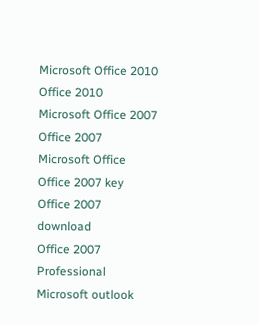Microsoft Office 2010
Office 2010
Microsoft Office 2007
Office 2007
Microsoft Office
Office 2007 key
Office 2007 download
Office 2007 Professional
Microsoft outlook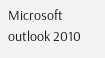Microsoft outlook 2010